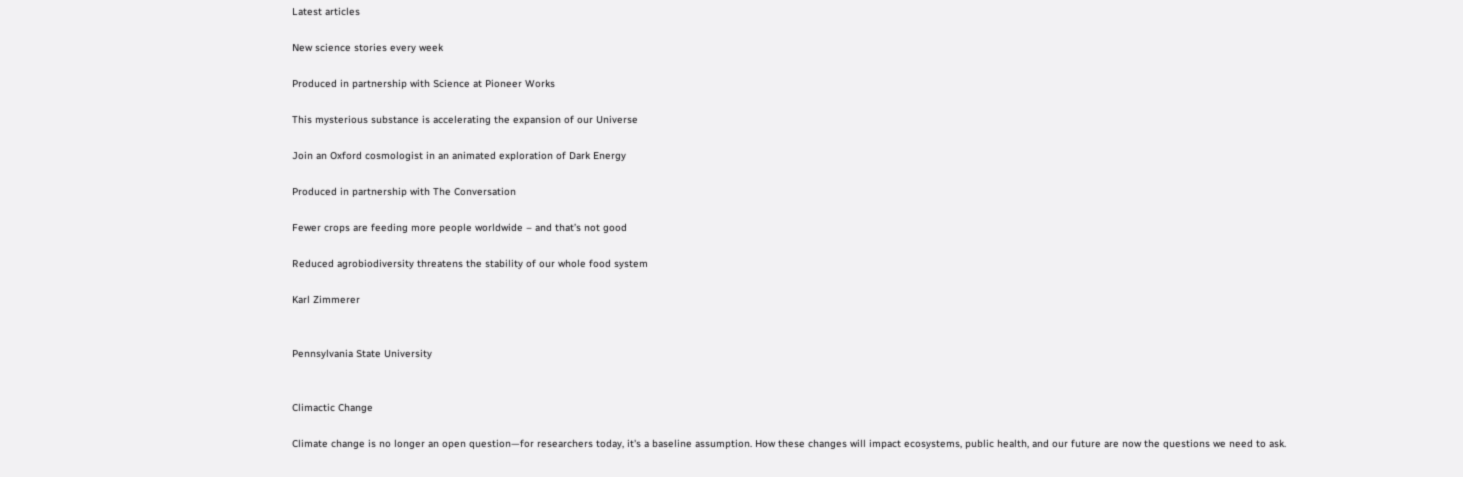Latest articles

New science stories every week

Produced in partnership with Science at Pioneer Works

This mysterious substance is accelerating the expansion of our Universe

Join an Oxford cosmologist in an animated exploration of Dark Energy

Produced in partnership with The Conversation

Fewer crops are feeding more people worldwide – and that’s not good

Reduced agrobiodiversity threatens the stability of our whole food system

Karl Zimmerer


Pennsylvania State University


Climactic Change

Climate change is no longer an open question—for researchers today, it's a baseline assumption. How these changes will impact ecosystems, public health, and our future are now the questions we need to ask.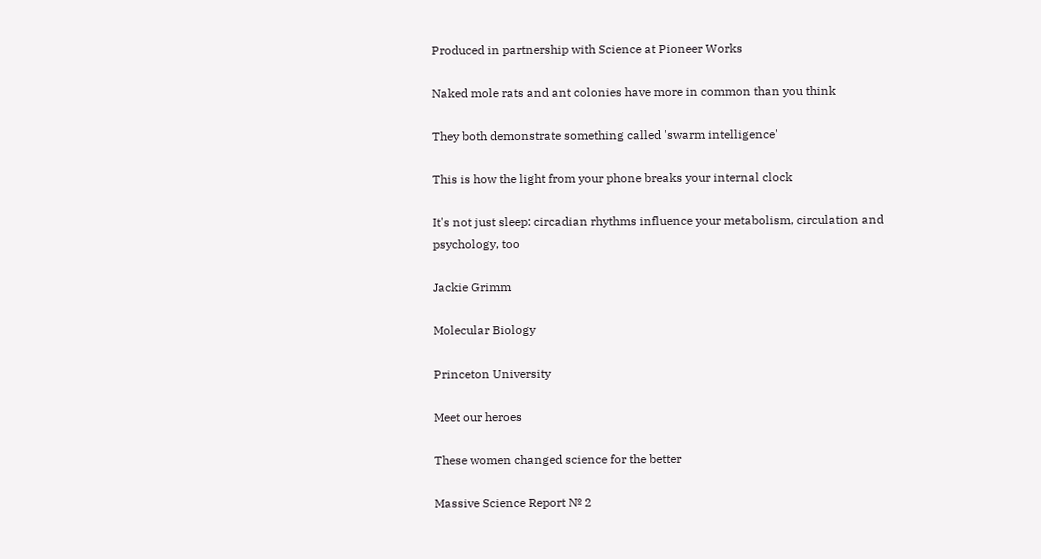Produced in partnership with Science at Pioneer Works

Naked mole rats and ant colonies have more in common than you think

They both demonstrate something called 'swarm intelligence'

This is how the light from your phone breaks your internal clock

It's not just sleep: circadian rhythms influence your metabolism, circulation and psychology, too

Jackie Grimm

Molecular Biology

Princeton University

Meet our heroes

These women changed science for the better

Massive Science Report № 2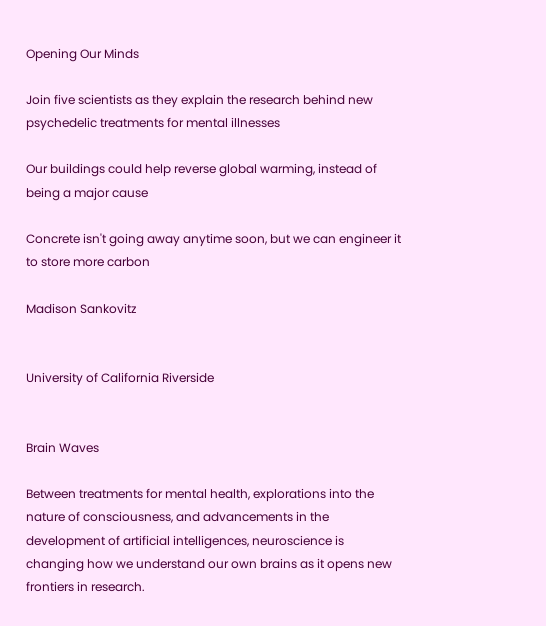Opening Our Minds

Join five scientists as they explain the research behind new psychedelic treatments for mental illnesses

Our buildings could help reverse global warming, instead of being a major cause

Concrete isn't going away anytime soon, but we can engineer it to store more carbon

Madison Sankovitz


University of California Riverside


Brain Waves

Between treatments for mental health, explorations into the nature of consciousness, and advancements in the development of artificial intelligences, neuroscience is changing how we understand our own brains as it opens new frontiers in research.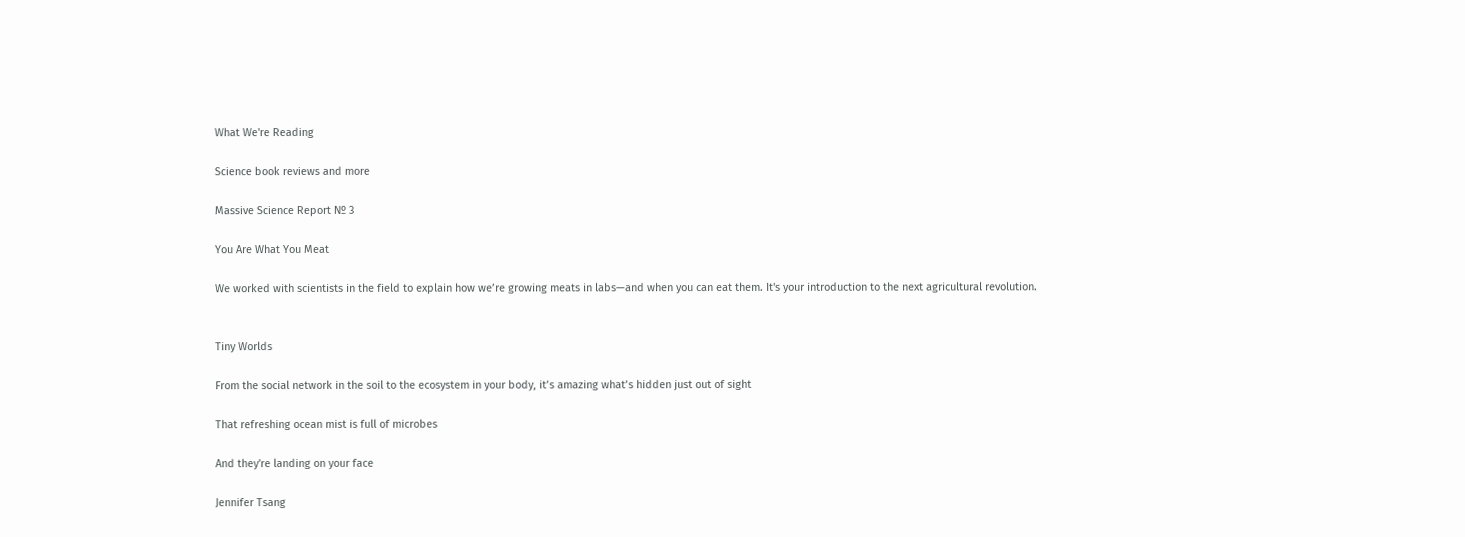What We're Reading

Science book reviews and more

Massive Science Report № 3

You Are What You Meat

We worked with scientists in the field to explain how we’re growing meats in labs—and when you can eat them. It's your introduction to the next agricultural revolution.


Tiny Worlds

From the social network in the soil to the ecosystem in your body, it’s amazing what’s hidden just out of sight

That refreshing ocean mist is full of microbes

And they're landing on your face

Jennifer Tsang